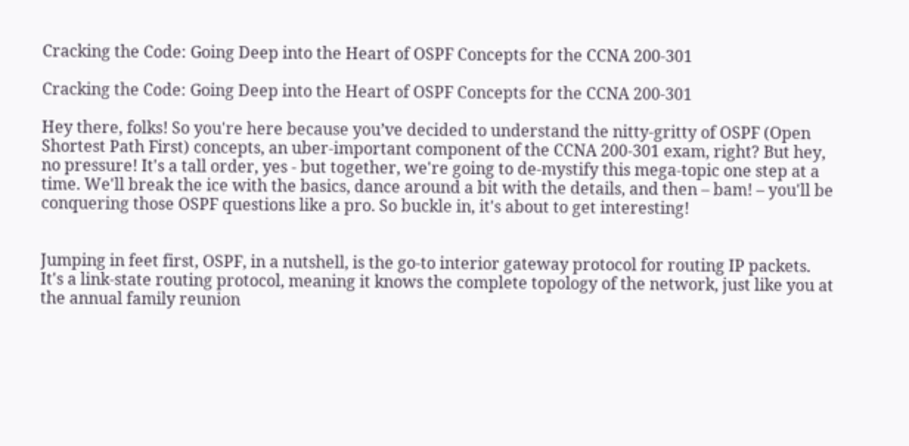Cracking the Code: Going Deep into the Heart of OSPF Concepts for the CCNA 200-301

Cracking the Code: Going Deep into the Heart of OSPF Concepts for the CCNA 200-301

Hey there, folks! So you're here because you’ve decided to understand the nitty-gritty of OSPF (Open Shortest Path First) concepts, an uber-important component of the CCNA 200-301 exam, right? But hey, no pressure! It's a tall order, yes - but together, we're going to de-mystify this mega-topic one step at a time. We'll break the ice with the basics, dance around a bit with the details, and then – bam! – you'll be conquering those OSPF questions like a pro. So buckle in, it's about to get interesting!


Jumping in feet first, OSPF, in a nutshell, is the go-to interior gateway protocol for routing IP packets. It's a link-state routing protocol, meaning it knows the complete topology of the network, just like you at the annual family reunion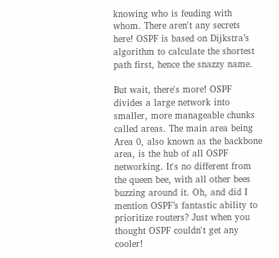knowing who is feuding with whom. There aren't any secrets here! OSPF is based on Dijkstra’s algorithm to calculate the shortest path first, hence the snazzy name.

But wait, there's more! OSPF divides a large network into smaller, more manageable chunks called areas. The main area being Area 0, also known as the backbone area, is the hub of all OSPF networking. It's no different from the queen bee, with all other bees buzzing around it. Oh, and did I mention OSPF’s fantastic ability to prioritize routers? Just when you thought OSPF couldn't get any cooler!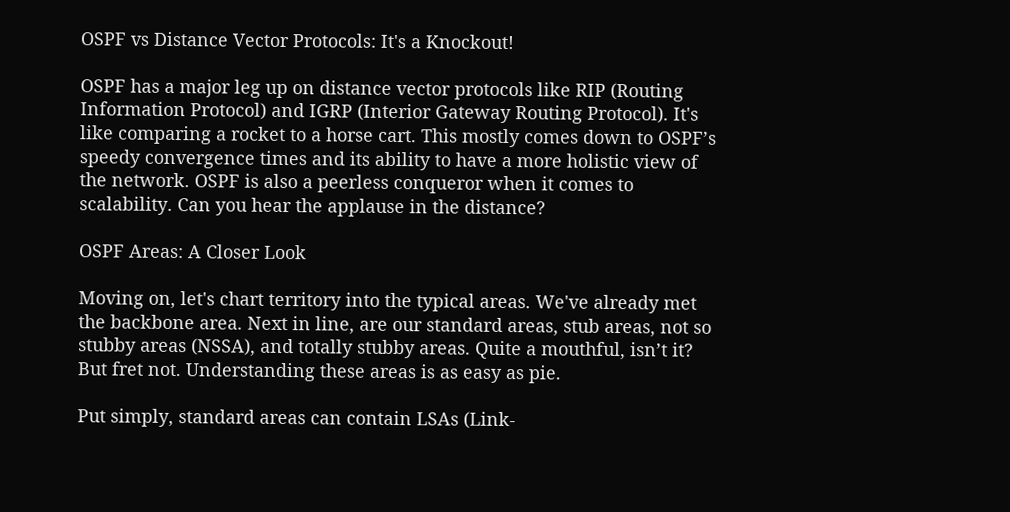OSPF vs Distance Vector Protocols: It's a Knockout!

OSPF has a major leg up on distance vector protocols like RIP (Routing Information Protocol) and IGRP (Interior Gateway Routing Protocol). It's like comparing a rocket to a horse cart. This mostly comes down to OSPF’s speedy convergence times and its ability to have a more holistic view of the network. OSPF is also a peerless conqueror when it comes to scalability. Can you hear the applause in the distance?

OSPF Areas: A Closer Look

Moving on, let's chart territory into the typical areas. We've already met the backbone area. Next in line, are our standard areas, stub areas, not so stubby areas (NSSA), and totally stubby areas. Quite a mouthful, isn’t it? But fret not. Understanding these areas is as easy as pie.

Put simply, standard areas can contain LSAs (Link-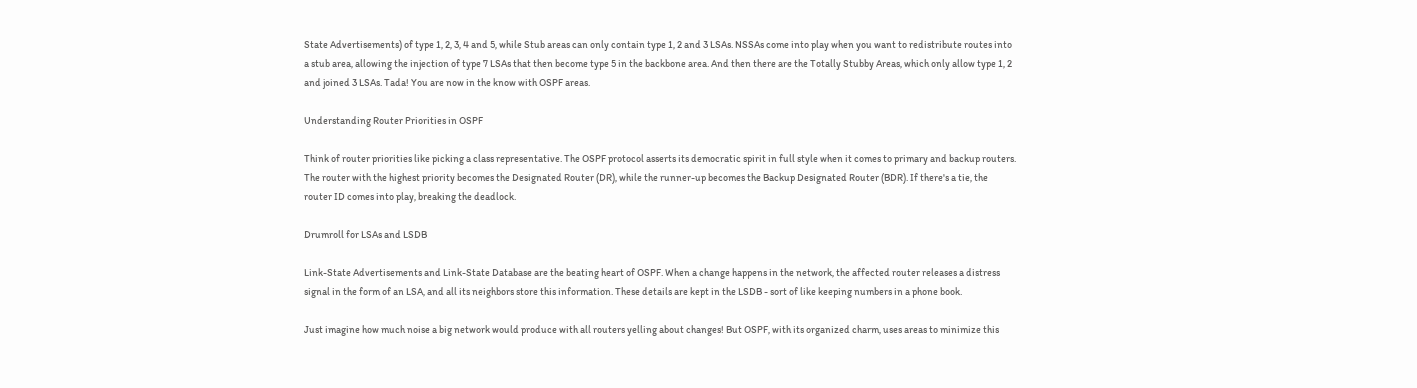State Advertisements) of type 1, 2, 3, 4 and 5, while Stub areas can only contain type 1, 2 and 3 LSAs. NSSAs come into play when you want to redistribute routes into a stub area, allowing the injection of type 7 LSAs that then become type 5 in the backbone area. And then there are the Totally Stubby Areas, which only allow type 1, 2 and joined 3 LSAs. Tada! You are now in the know with OSPF areas.

Understanding Router Priorities in OSPF

Think of router priorities like picking a class representative. The OSPF protocol asserts its democratic spirit in full style when it comes to primary and backup routers. The router with the highest priority becomes the Designated Router (DR), while the runner-up becomes the Backup Designated Router (BDR). If there's a tie, the router ID comes into play, breaking the deadlock.

Drumroll for LSAs and LSDB

Link-State Advertisements and Link-State Database are the beating heart of OSPF. When a change happens in the network, the affected router releases a distress signal in the form of an LSA, and all its neighbors store this information. These details are kept in the LSDB - sort of like keeping numbers in a phone book.

Just imagine how much noise a big network would produce with all routers yelling about changes! But OSPF, with its organized charm, uses areas to minimize this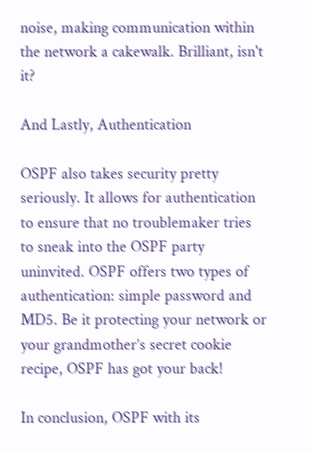noise, making communication within the network a cakewalk. Brilliant, isn't it?

And Lastly, Authentication

OSPF also takes security pretty seriously. It allows for authentication to ensure that no troublemaker tries to sneak into the OSPF party uninvited. OSPF offers two types of authentication: simple password and MD5. Be it protecting your network or your grandmother’s secret cookie recipe, OSPF has got your back!

In conclusion, OSPF with its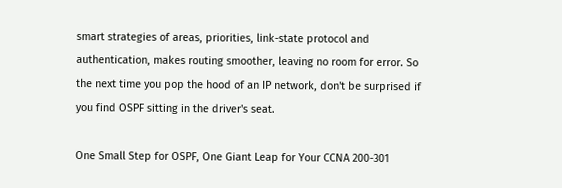smart strategies of areas, priorities, link-state protocol and authentication, makes routing smoother, leaving no room for error. So the next time you pop the hood of an IP network, don't be surprised if you find OSPF sitting in the driver's seat.

One Small Step for OSPF, One Giant Leap for Your CCNA 200-301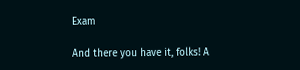Exam

And there you have it, folks! A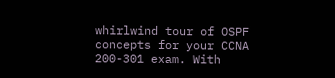whirlwind tour of OSPF concepts for your CCNA 200-301 exam. With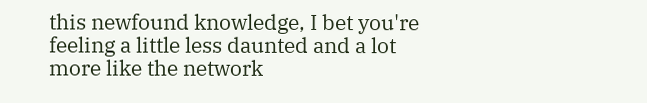this newfound knowledge, I bet you're feeling a little less daunted and a lot more like the network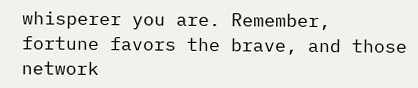whisperer you are. Remember, fortune favors the brave, and those network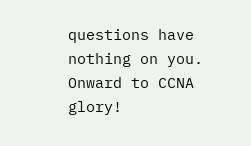questions have nothing on you. Onward to CCNA glory!